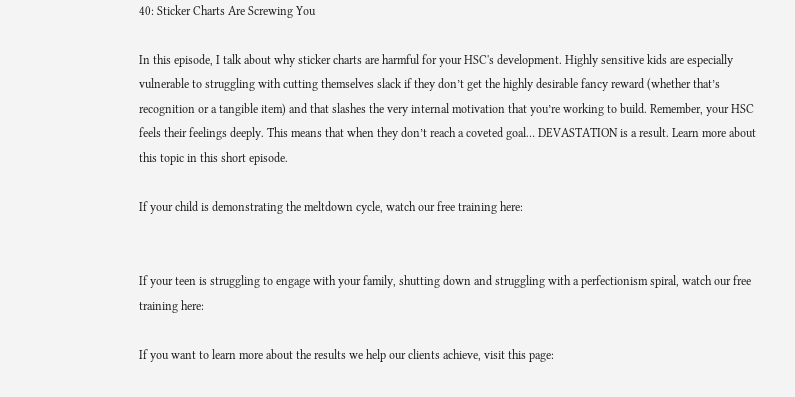40: Sticker Charts Are Screwing You

In this episode, I talk about why sticker charts are harmful for your HSC's development. Highly sensitive kids are especially vulnerable to struggling with cutting themselves slack if they don’t get the highly desirable fancy reward (whether that’s recognition or a tangible item) and that slashes the very internal motivation that you’re working to build. Remember, your HSC feels their feelings deeply. This means that when they don’t reach a coveted goal… DEVASTATION is a result. Learn more about this topic in this short episode.

If your child is demonstrating the meltdown cycle, watch our free training here:


If your teen is struggling to engage with your family, shutting down and struggling with a perfectionism spiral, watch our free training here:

If you want to learn more about the results we help our clients achieve, visit this page: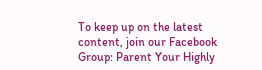To keep up on the latest content, join our Facebook Group: Parent Your Highly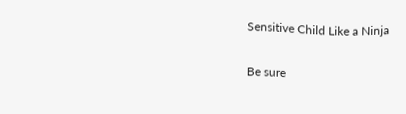Sensitive Child Like a Ninja

Be sure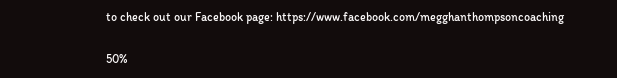to check out our Facebook page: https://www.facebook.com/megghanthompsoncoaching


50%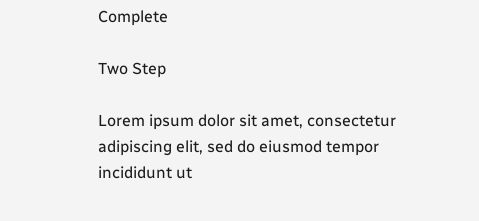Complete

Two Step

Lorem ipsum dolor sit amet, consectetur adipiscing elit, sed do eiusmod tempor incididunt ut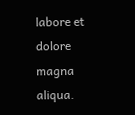labore et dolore magna aliqua.